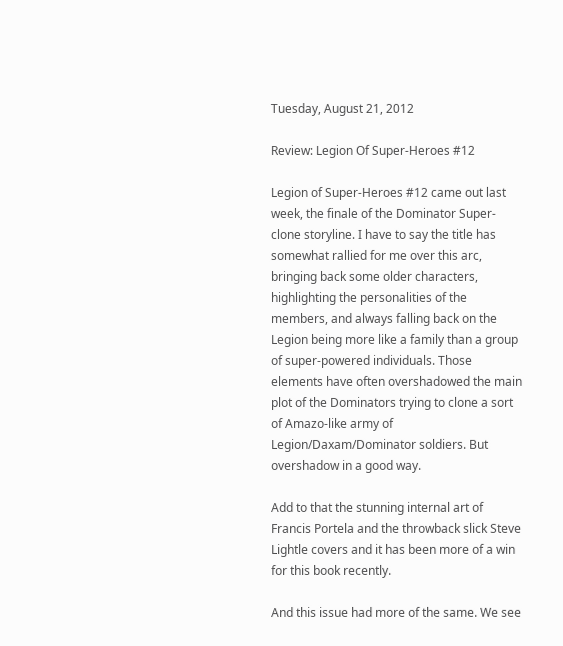Tuesday, August 21, 2012

Review: Legion Of Super-Heroes #12

Legion of Super-Heroes #12 came out last week, the finale of the Dominator Super-clone storyline. I have to say the title has somewhat rallied for me over this arc, bringing back some older characters, highlighting the personalities of the members, and always falling back on the Legion being more like a family than a group of super-powered individuals. Those elements have often overshadowed the main plot of the Dominators trying to clone a sort of Amazo-like army of Legion/Daxam/Dominator soldiers. But overshadow in a good way.

Add to that the stunning internal art of Francis Portela and the throwback slick Steve Lightle covers and it has been more of a win for this book recently.

And this issue had more of the same. We see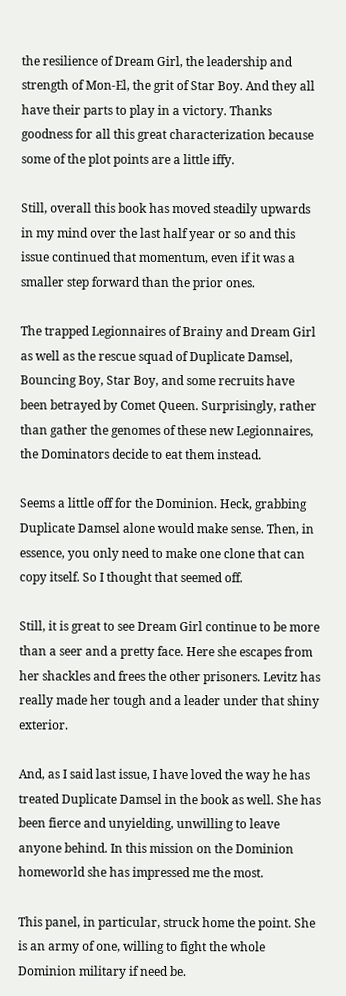the resilience of Dream Girl, the leadership and strength of Mon-El, the grit of Star Boy. And they all have their parts to play in a victory. Thanks goodness for all this great characterization because some of the plot points are a little iffy.

Still, overall this book has moved steadily upwards in my mind over the last half year or so and this issue continued that momentum, even if it was a smaller step forward than the prior ones.

The trapped Legionnaires of Brainy and Dream Girl as well as the rescue squad of Duplicate Damsel, Bouncing Boy, Star Boy, and some recruits have been betrayed by Comet Queen. Surprisingly, rather than gather the genomes of these new Legionnaires, the Dominators decide to eat them instead.

Seems a little off for the Dominion. Heck, grabbing Duplicate Damsel alone would make sense. Then, in essence, you only need to make one clone that can copy itself. So I thought that seemed off.

Still, it is great to see Dream Girl continue to be more than a seer and a pretty face. Here she escapes from her shackles and frees the other prisoners. Levitz has really made her tough and a leader under that shiny exterior.

And, as I said last issue, I have loved the way he has treated Duplicate Damsel in the book as well. She has been fierce and unyielding, unwilling to leave anyone behind. In this mission on the Dominion homeworld she has impressed me the most.

This panel, in particular, struck home the point. She is an army of one, willing to fight the whole Dominion military if need be.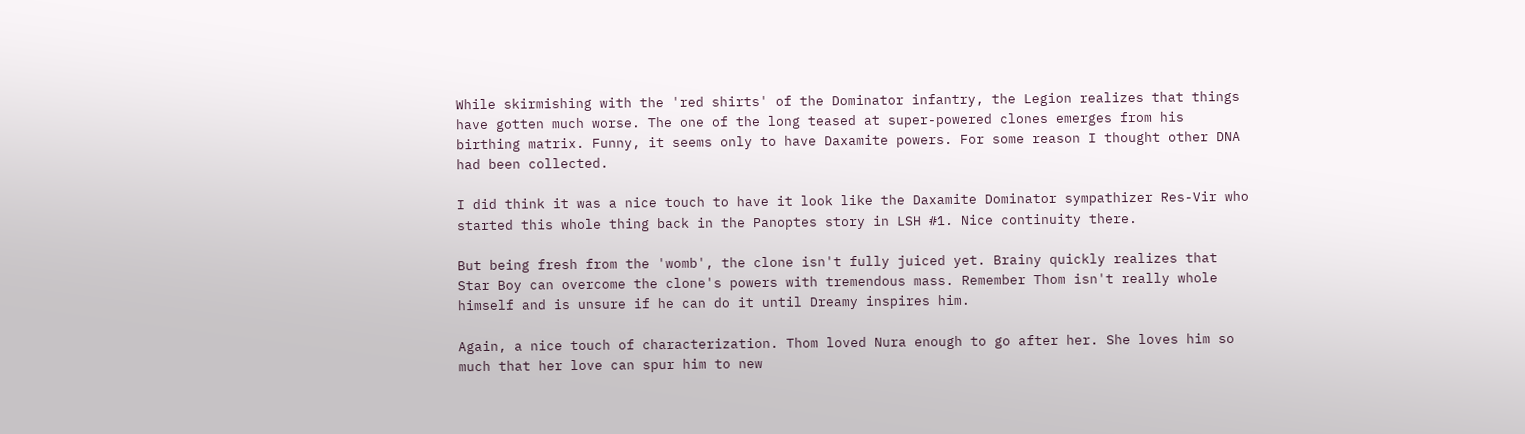While skirmishing with the 'red shirts' of the Dominator infantry, the Legion realizes that things have gotten much worse. The one of the long teased at super-powered clones emerges from his birthing matrix. Funny, it seems only to have Daxamite powers. For some reason I thought other DNA had been collected.

I did think it was a nice touch to have it look like the Daxamite Dominator sympathizer Res-Vir who started this whole thing back in the Panoptes story in LSH #1. Nice continuity there.

But being fresh from the 'womb', the clone isn't fully juiced yet. Brainy quickly realizes that Star Boy can overcome the clone's powers with tremendous mass. Remember Thom isn't really whole himself and is unsure if he can do it until Dreamy inspires him.

Again, a nice touch of characterization. Thom loved Nura enough to go after her. She loves him so much that her love can spur him to new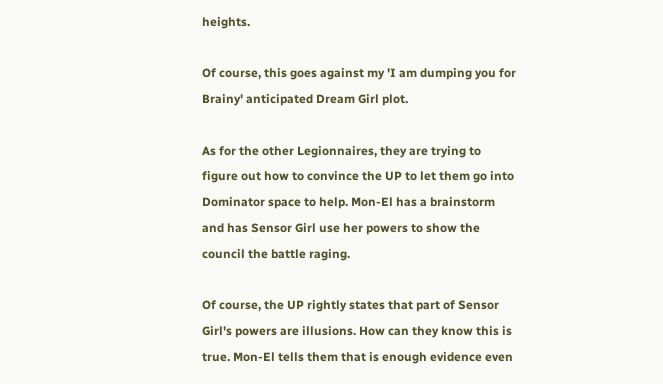heights.

Of course, this goes against my 'I am dumping you for Brainy' anticipated Dream Girl plot.

As for the other Legionnaires, they are trying to figure out how to convince the UP to let them go into Dominator space to help. Mon-El has a brainstorm and has Sensor Girl use her powers to show the council the battle raging.

Of course, the UP rightly states that part of Sensor Girl's powers are illusions. How can they know this is true. Mon-El tells them that is enough evidence even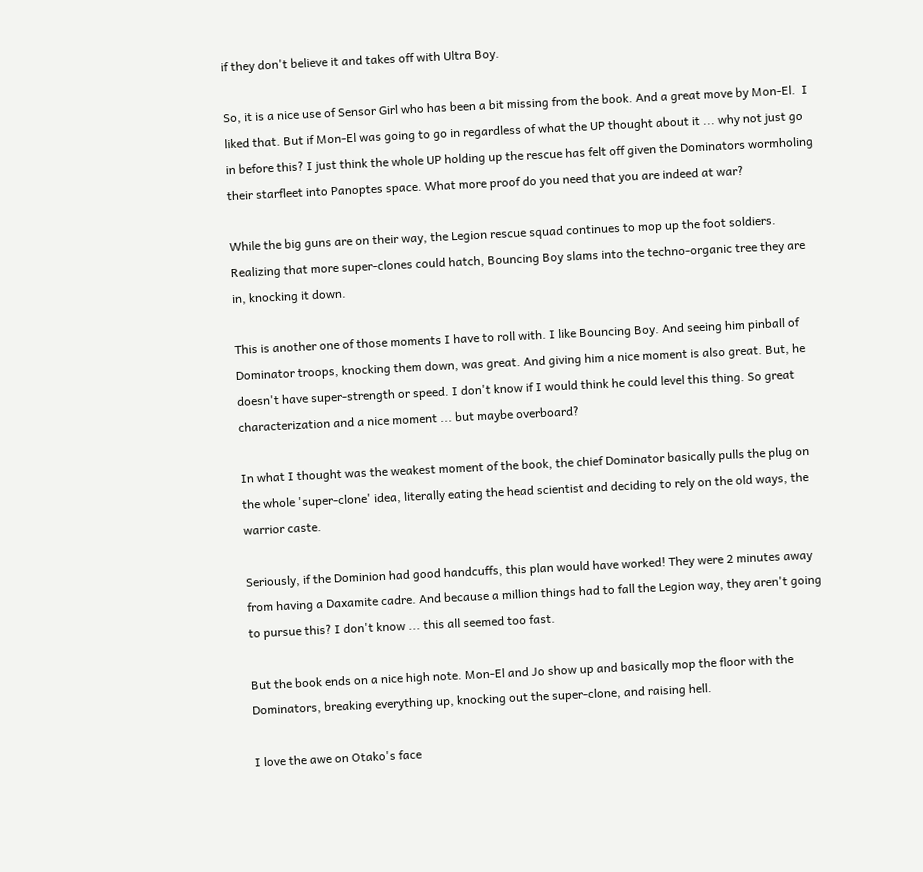if they don't believe it and takes off with Ultra Boy.

So, it is a nice use of Sensor Girl who has been a bit missing from the book. And a great move by Mon-El.  I liked that. But if Mon-El was going to go in regardless of what the UP thought about it ... why not just go in before this? I just think the whole UP holding up the rescue has felt off given the Dominators wormholing their starfleet into Panoptes space. What more proof do you need that you are indeed at war?

While the big guns are on their way, the Legion rescue squad continues to mop up the foot soldiers. Realizing that more super-clones could hatch, Bouncing Boy slams into the techno-organic tree they are in, knocking it down.

This is another one of those moments I have to roll with. I like Bouncing Boy. And seeing him pinball of Dominator troops, knocking them down, was great. And giving him a nice moment is also great. But, he doesn't have super-strength or speed. I don't know if I would think he could level this thing. So great characterization and a nice moment ... but maybe overboard?

In what I thought was the weakest moment of the book, the chief Dominator basically pulls the plug on the whole 'super-clone' idea, literally eating the head scientist and deciding to rely on the old ways, the warrior caste.

Seriously, if the Dominion had good handcuffs, this plan would have worked! They were 2 minutes away from having a Daxamite cadre. And because a million things had to fall the Legion way, they aren't going to pursue this? I don't know ... this all seemed too fast.

But the book ends on a nice high note. Mon-El and Jo show up and basically mop the floor with the Dominators, breaking everything up, knocking out the super-clone, and raising hell.

I love the awe on Otako's face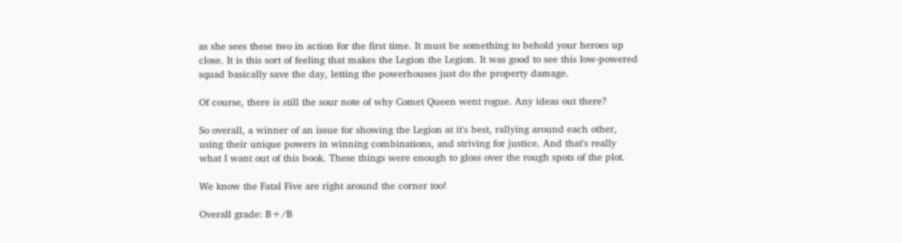as she sees these two in action for the first time. It must be something to behold your heroes up close. It is this sort of feeling that makes the Legion the Legion. It was good to see this low-powered squad basically save the day, letting the powerhouses just do the property damage.

Of course, there is still the sour note of why Comet Queen went rogue. Any ideas out there?

So overall, a winner of an issue for showing the Legion at it's best, rallying around each other, using their unique powers in winning combinations, and striving for justice. And that's really what I want out of this book. These things were enough to gloss over the rough spots of the plot.

We know the Fatal Five are right around the corner too!

Overall grade: B+/B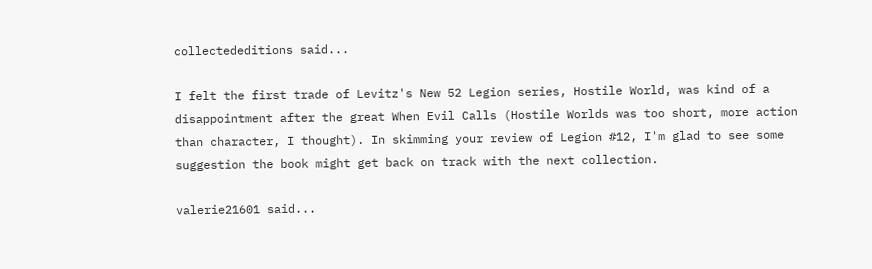collectededitions said...

I felt the first trade of Levitz's New 52 Legion series, Hostile World, was kind of a disappointment after the great When Evil Calls (Hostile Worlds was too short, more action than character, I thought). In skimming your review of Legion #12, I'm glad to see some suggestion the book might get back on track with the next collection.

valerie21601 said...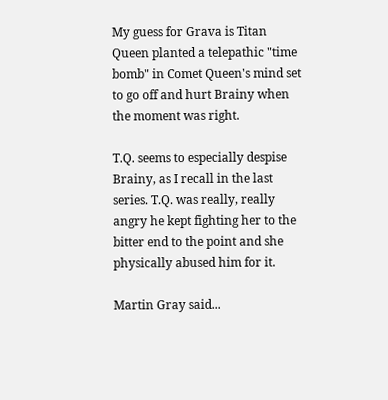My guess for Grava is Titan Queen planted a telepathic "time bomb" in Comet Queen's mind set to go off and hurt Brainy when the moment was right.

T.Q. seems to especially despise Brainy, as I recall in the last series. T.Q. was really, really angry he kept fighting her to the bitter end to the point and she physically abused him for it.

Martin Gray said...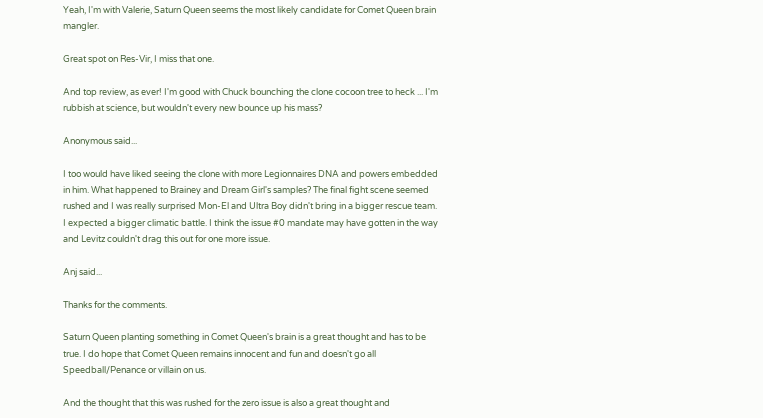Yeah, I'm with Valerie, Saturn Queen seems the most likely candidate for Comet Queen brain mangler.

Great spot on Res-Vir, I miss that one.

And top review, as ever! I'm good with Chuck bounching the clone cocoon tree to heck ... I'm rubbish at science, but wouldn't every new bounce up his mass?

Anonymous said...

I too would have liked seeing the clone with more Legionnaires DNA and powers embedded in him. What happened to Brainey and Dream Girl's samples? The final fight scene seemed rushed and I was really surprised Mon-El and Ultra Boy didn't bring in a bigger rescue team. I expected a bigger climatic battle. I think the issue #0 mandate may have gotten in the way and Levitz couldn't drag this out for one more issue.

Anj said...

Thanks for the comments.

Saturn Queen planting something in Comet Queen's brain is a great thought and has to be true. I do hope that Comet Queen remains innocent and fun and doesn't go all Speedball/Penance or villain on us.

And the thought that this was rushed for the zero issue is also a great thought and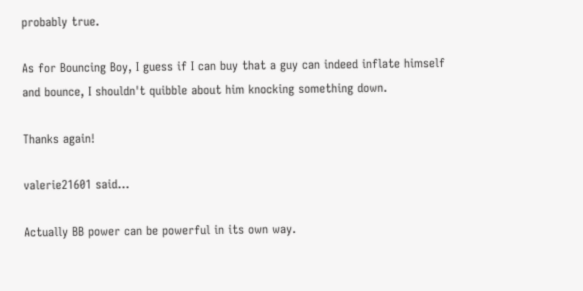probably true.

As for Bouncing Boy, I guess if I can buy that a guy can indeed inflate himself and bounce, I shouldn't quibble about him knocking something down.

Thanks again!

valerie21601 said...

Actually BB power can be powerful in its own way.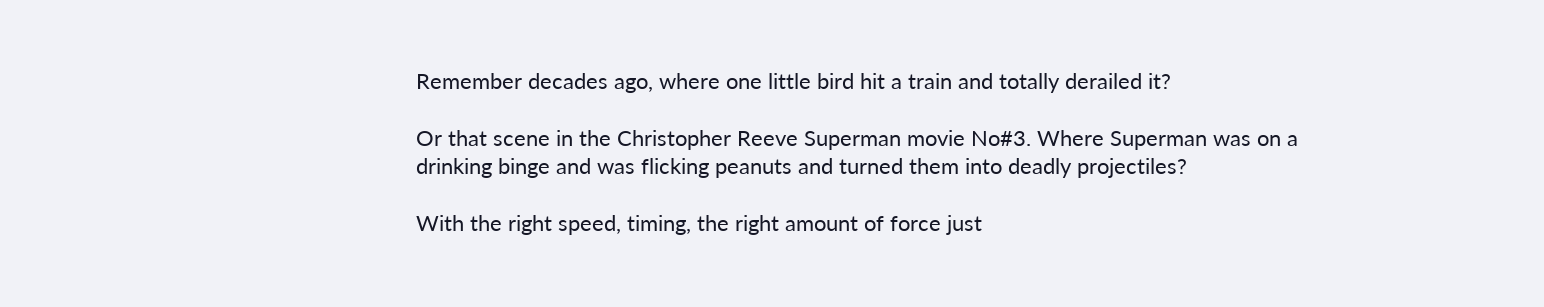Remember decades ago, where one little bird hit a train and totally derailed it?

Or that scene in the Christopher Reeve Superman movie No#3. Where Superman was on a drinking binge and was flicking peanuts and turned them into deadly projectiles?

With the right speed, timing, the right amount of force just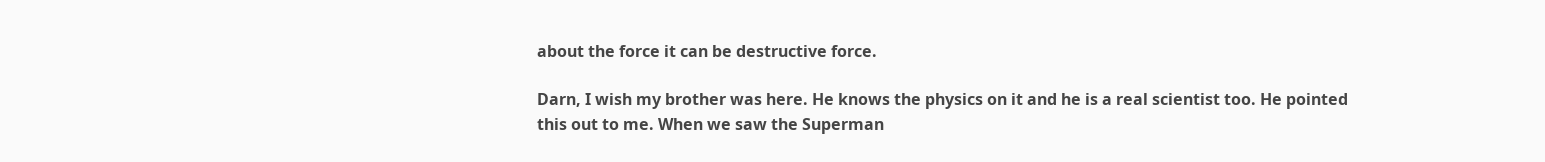about the force it can be destructive force.

Darn, I wish my brother was here. He knows the physics on it and he is a real scientist too. He pointed this out to me. When we saw the Superman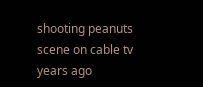shooting peanuts scene on cable tv years ago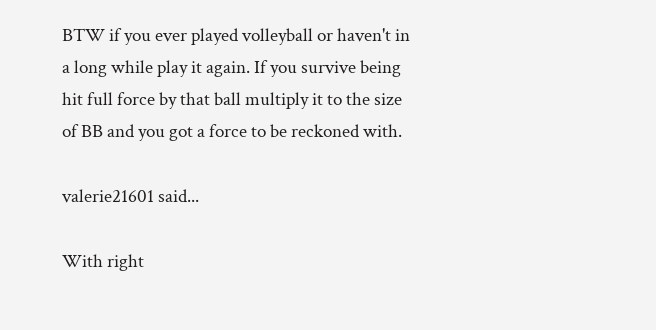BTW if you ever played volleyball or haven't in a long while play it again. If you survive being hit full force by that ball multiply it to the size of BB and you got a force to be reckoned with.

valerie21601 said...

With right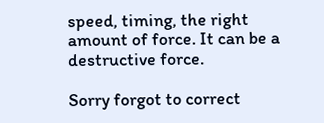speed, timing, the right amount of force. It can be a destructive force.

Sorry forgot to correct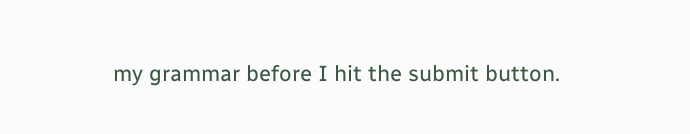my grammar before I hit the submit button.